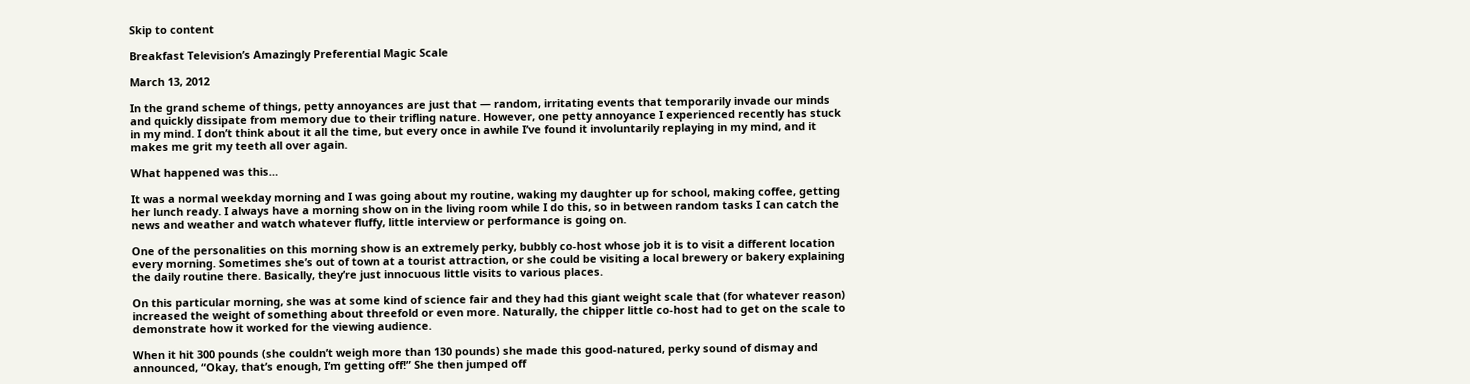Skip to content

Breakfast Television’s Amazingly Preferential Magic Scale

March 13, 2012

In the grand scheme of things, petty annoyances are just that — random, irritating events that temporarily invade our minds and quickly dissipate from memory due to their trifling nature. However, one petty annoyance I experienced recently has stuck in my mind. I don’t think about it all the time, but every once in awhile I’ve found it involuntarily replaying in my mind, and it makes me grit my teeth all over again.

What happened was this…

It was a normal weekday morning and I was going about my routine, waking my daughter up for school, making coffee, getting her lunch ready. I always have a morning show on in the living room while I do this, so in between random tasks I can catch the news and weather and watch whatever fluffy, little interview or performance is going on.

One of the personalities on this morning show is an extremely perky, bubbly co-host whose job it is to visit a different location every morning. Sometimes she’s out of town at a tourist attraction, or she could be visiting a local brewery or bakery explaining the daily routine there. Basically, they’re just innocuous little visits to various places.

On this particular morning, she was at some kind of science fair and they had this giant weight scale that (for whatever reason) increased the weight of something about threefold or even more. Naturally, the chipper little co-host had to get on the scale to demonstrate how it worked for the viewing audience.

When it hit 300 pounds (she couldn’t weigh more than 130 pounds) she made this good-natured, perky sound of dismay and announced, “Okay, that’s enough, I’m getting off!” She then jumped off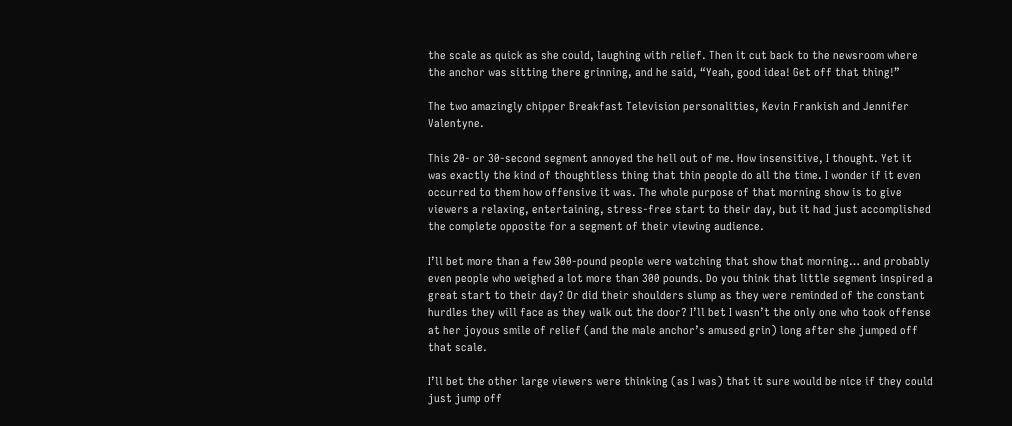the scale as quick as she could, laughing with relief. Then it cut back to the newsroom where the anchor was sitting there grinning, and he said, “Yeah, good idea! Get off that thing!”

The two amazingly chipper Breakfast Television personalities, Kevin Frankish and Jennifer Valentyne.

This 20- or 30-second segment annoyed the hell out of me. How insensitive, I thought. Yet it was exactly the kind of thoughtless thing that thin people do all the time. I wonder if it even occurred to them how offensive it was. The whole purpose of that morning show is to give viewers a relaxing, entertaining, stress-free start to their day, but it had just accomplished the complete opposite for a segment of their viewing audience.

I’ll bet more than a few 300-pound people were watching that show that morning… and probably even people who weighed a lot more than 300 pounds. Do you think that little segment inspired a great start to their day? Or did their shoulders slump as they were reminded of the constant hurdles they will face as they walk out the door? I’ll bet I wasn’t the only one who took offense at her joyous smile of relief (and the male anchor’s amused grin) long after she jumped off that scale.

I’ll bet the other large viewers were thinking (as I was) that it sure would be nice if they could just jump off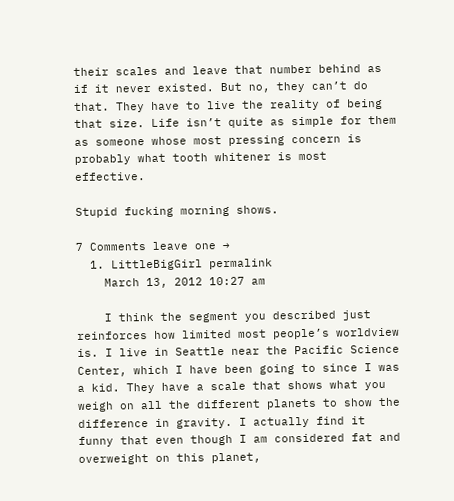their scales and leave that number behind as if it never existed. But no, they can’t do that. They have to live the reality of being that size. Life isn’t quite as simple for them as someone whose most pressing concern is probably what tooth whitener is most effective.

Stupid fucking morning shows.

7 Comments leave one →
  1. LittleBigGirl permalink
    March 13, 2012 10:27 am

    I think the segment you described just reinforces how limited most people’s worldview is. I live in Seattle near the Pacific Science Center, which I have been going to since I was a kid. They have a scale that shows what you weigh on all the different planets to show the difference in gravity. I actually find it funny that even though I am considered fat and overweight on this planet,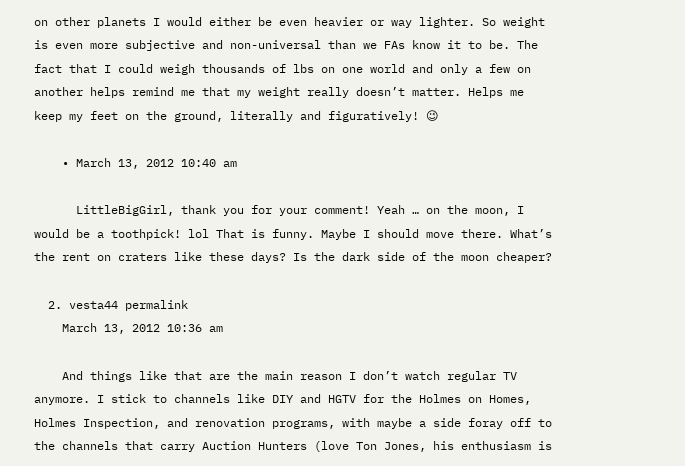on other planets I would either be even heavier or way lighter. So weight is even more subjective and non-universal than we FAs know it to be. The fact that I could weigh thousands of lbs on one world and only a few on another helps remind me that my weight really doesn’t matter. Helps me keep my feet on the ground, literally and figuratively! 😉

    • March 13, 2012 10:40 am

      LittleBigGirl, thank you for your comment! Yeah … on the moon, I would be a toothpick! lol That is funny. Maybe I should move there. What’s the rent on craters like these days? Is the dark side of the moon cheaper?

  2. vesta44 permalink
    March 13, 2012 10:36 am

    And things like that are the main reason I don’t watch regular TV anymore. I stick to channels like DIY and HGTV for the Holmes on Homes, Holmes Inspection, and renovation programs, with maybe a side foray off to the channels that carry Auction Hunters (love Ton Jones, his enthusiasm is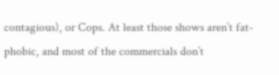contagious), or Cops. At least those shows aren’t fat-phobic, and most of the commercials don’t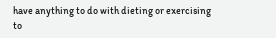have anything to do with dieting or exercising to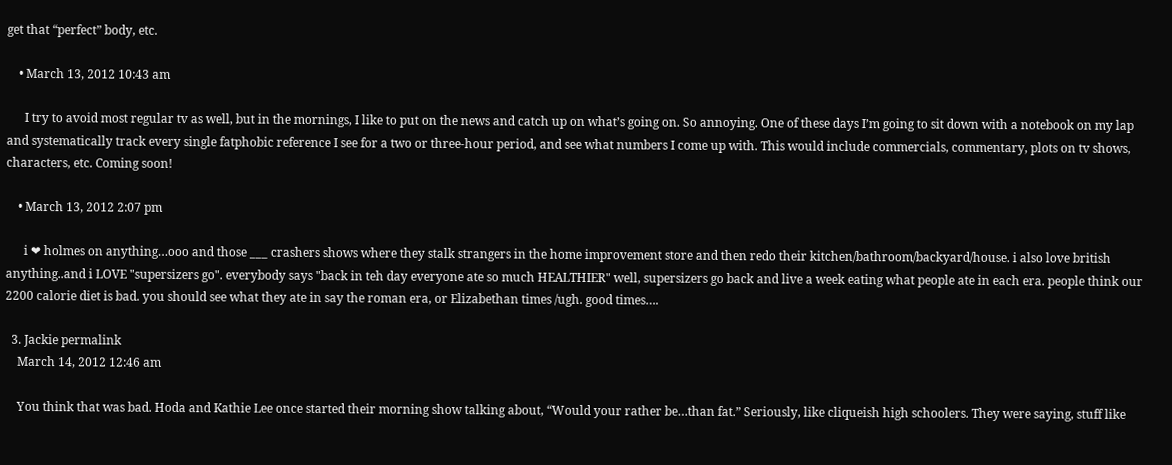get that “perfect” body, etc.

    • March 13, 2012 10:43 am

      I try to avoid most regular tv as well, but in the mornings, I like to put on the news and catch up on what’s going on. So annoying. One of these days I’m going to sit down with a notebook on my lap and systematically track every single fatphobic reference I see for a two or three-hour period, and see what numbers I come up with. This would include commercials, commentary, plots on tv shows, characters, etc. Coming soon!

    • March 13, 2012 2:07 pm

      i ❤ holmes on anything…ooo and those ___ crashers shows where they stalk strangers in the home improvement store and then redo their kitchen/bathroom/backyard/house. i also love british anything..and i LOVE "supersizers go". everybody says "back in teh day everyone ate so much HEALTHIER" well, supersizers go back and live a week eating what people ate in each era. people think our 2200 calorie diet is bad. you should see what they ate in say the roman era, or Elizabethan times /ugh. good times….

  3. Jackie permalink
    March 14, 2012 12:46 am

    You think that was bad. Hoda and Kathie Lee once started their morning show talking about, “Would your rather be…than fat.” Seriously, like cliqueish high schoolers. They were saying, stuff like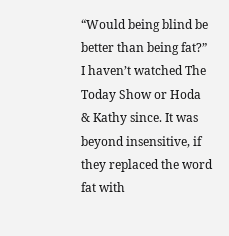“Would being blind be better than being fat?” I haven’t watched The Today Show or Hoda & Kathy since. It was beyond insensitive, if they replaced the word fat with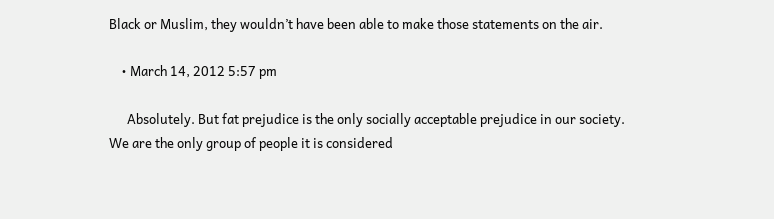Black or Muslim, they wouldn’t have been able to make those statements on the air.

    • March 14, 2012 5:57 pm

      Absolutely. But fat prejudice is the only socially acceptable prejudice in our society. We are the only group of people it is considered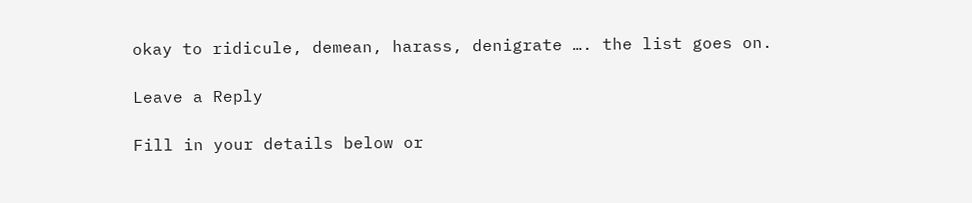okay to ridicule, demean, harass, denigrate …. the list goes on.

Leave a Reply

Fill in your details below or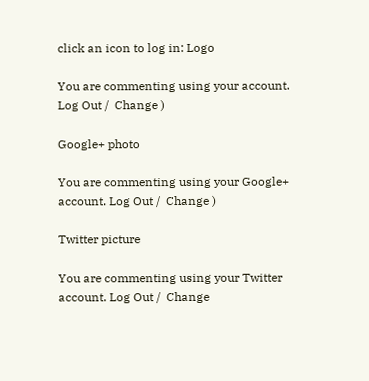click an icon to log in: Logo

You are commenting using your account. Log Out /  Change )

Google+ photo

You are commenting using your Google+ account. Log Out /  Change )

Twitter picture

You are commenting using your Twitter account. Log Out /  Change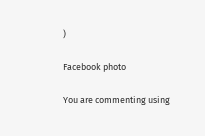)

Facebook photo

You are commenting using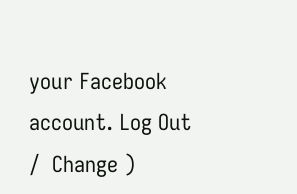your Facebook account. Log Out /  Change )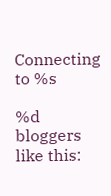Connecting to %s

%d bloggers like this: